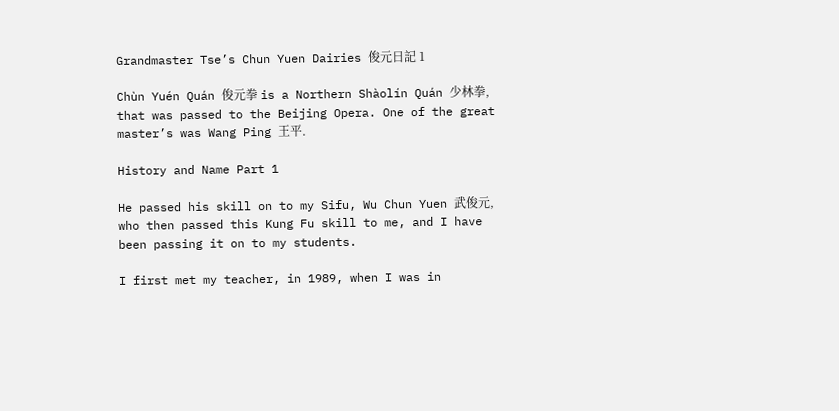Grandmaster Tse’s Chun Yuen Dairies 俊元日記 1

Chùn Yuén Quán 俊元拳 is a Northern Shàolín Quán 少林拳, that was passed to the Beijing Opera. One of the great master’s was Wang Ping 王平.

History and Name Part 1

He passed his skill on to my Sifu, Wu Chun Yuen 武俊元, who then passed this Kung Fu skill to me, and I have been passing it on to my students.

I first met my teacher, in 1989, when I was in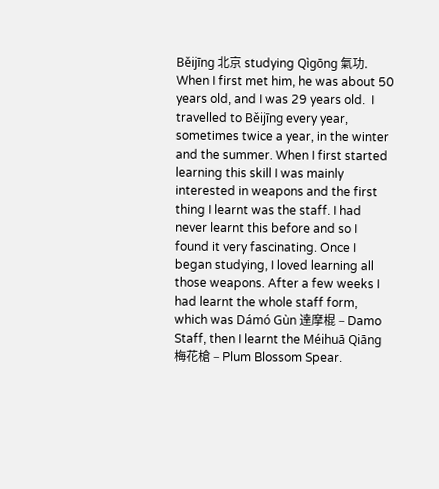Běijīng 北京 studying Qìgōng 氣功. When I first met him, he was about 50 years old, and I was 29 years old.  I travelled to Běijīng every year, sometimes twice a year, in the winter and the summer. When I first started learning this skill I was mainly interested in weapons and the first thing I learnt was the staff. I had never learnt this before and so I found it very fascinating. Once I began studying, I loved learning all those weapons. After a few weeks I had learnt the whole staff form, which was Dámó Gùn 達摩棍 – Damo Staff, then I learnt the Méihuā Qiāng 梅花槍 – Plum Blossom Spear.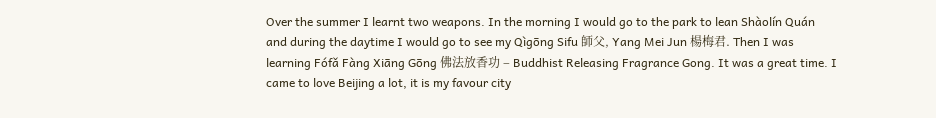Over the summer I learnt two weapons. In the morning I would go to the park to lean Shàolín Quán and during the daytime I would go to see my Qìgōng Sifu 師父, Yang Mei Jun 楊梅君. Then I was learning Fófǎ Fàng Xiāng Gōng 佛法放香功 – Buddhist Releasing Fragrance Gong. It was a great time. I came to love Beijing a lot, it is my favour city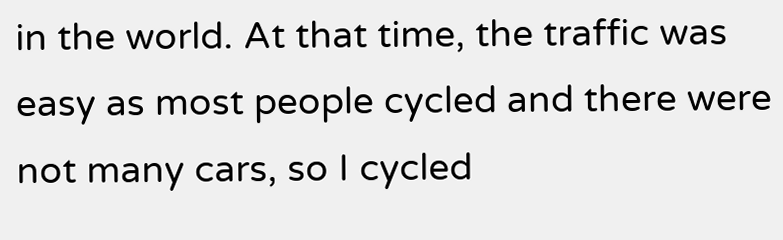in the world. At that time, the traffic was easy as most people cycled and there were not many cars, so I cycled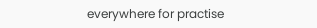everywhere for practise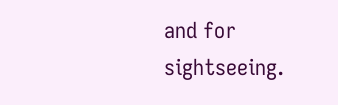and for sightseeing.